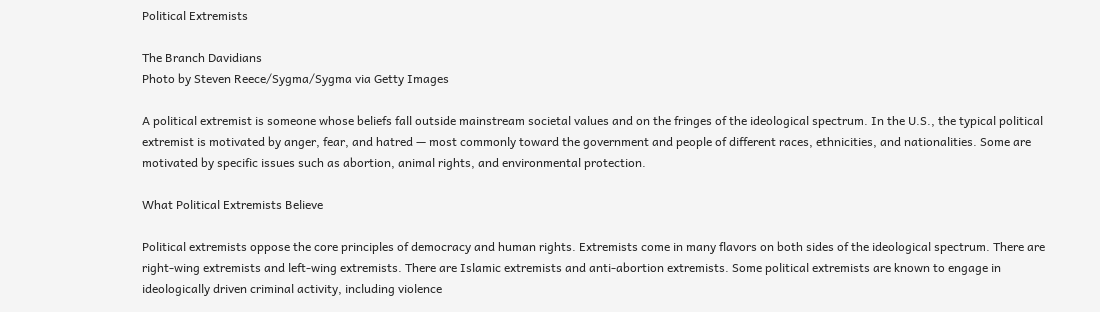Political Extremists

The Branch Davidians
Photo by Steven Reece/Sygma/Sygma via Getty Images

A political extremist is someone whose beliefs fall outside mainstream societal values and on the fringes of the ideological spectrum. In the U.S., the typical political extremist is motivated by anger, fear, and hatred — most commonly toward the government and people of different races, ethnicities, and nationalities. Some are motivated by specific issues such as abortion, animal rights, and environmental protection.

What Political Extremists Believe

Political extremists oppose the core principles of democracy and human rights. Extremists come in many flavors on both sides of the ideological spectrum. There are right-wing extremists and left-wing extremists. There are Islamic extremists and anti-abortion extremists. Some political extremists are known to engage in ideologically driven criminal activity, including violence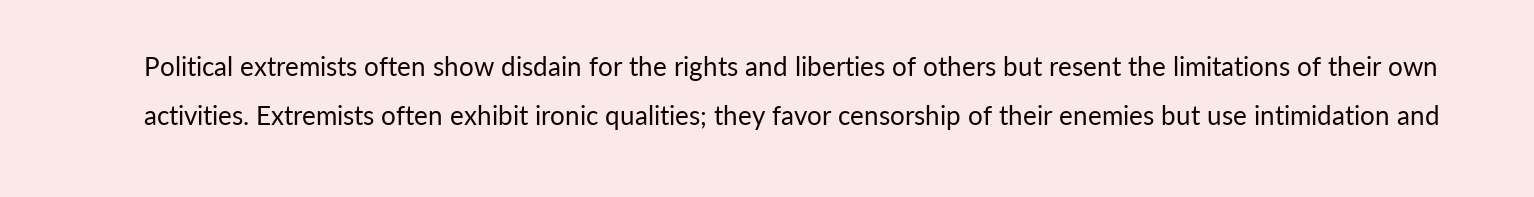Political extremists often show disdain for the rights and liberties of others but resent the limitations of their own activities. Extremists often exhibit ironic qualities; they favor censorship of their enemies but use intimidation and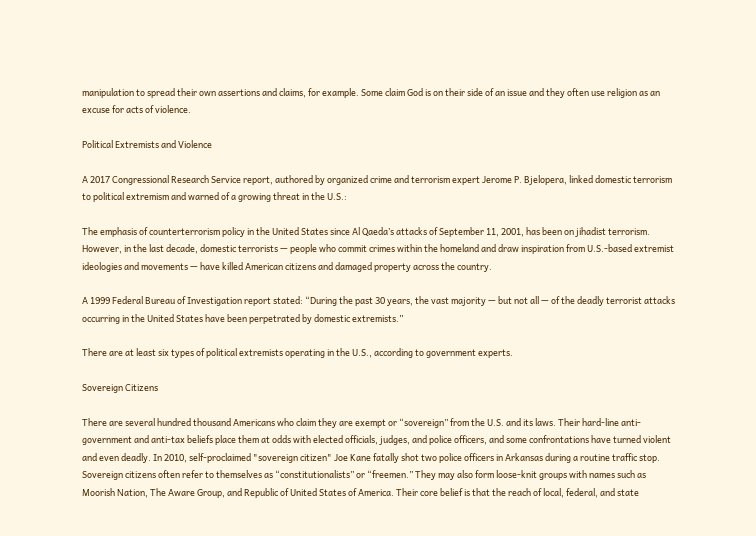manipulation to spread their own assertions and claims, for example. Some claim God is on their side of an issue and they often use religion as an excuse for acts of violence.

Political Extremists and Violence

A 2017 Congressional Research Service report, authored by organized crime and terrorism expert Jerome P. Bjelopera, linked domestic terrorism to political extremism and warned of a growing threat in the U.S.:

The emphasis of counterterrorism policy in the United States since Al Qaeda’s attacks of September 11, 2001, has been on jihadist terrorism. However, in the last decade, domestic terrorists — people who commit crimes within the homeland and draw inspiration from U.S.-based extremist ideologies and movements — have killed American citizens and damaged property across the country.

A 1999 Federal Bureau of Investigation report stated: “During the past 30 years, the vast majority — but not all — of the deadly terrorist attacks occurring in the United States have been perpetrated by domestic extremists.”

There are at least six types of political extremists operating in the U.S., according to government experts.

Sovereign Citizens

There are several hundred thousand Americans who claim they are exempt or “sovereign” from the U.S. and its laws. Their hard-line anti-government and anti-tax beliefs place them at odds with elected officials, judges, and police officers, and some confrontations have turned violent and even deadly. In 2010, self-proclaimed "sovereign citizen" Joe Kane fatally shot two police officers in Arkansas during a routine traffic stop. Sovereign citizens often refer to themselves as “constitutionalists” or “freemen.” They may also form loose-knit groups with names such as Moorish Nation, The Aware Group, and Republic of United States of America. Their core belief is that the reach of local, federal, and state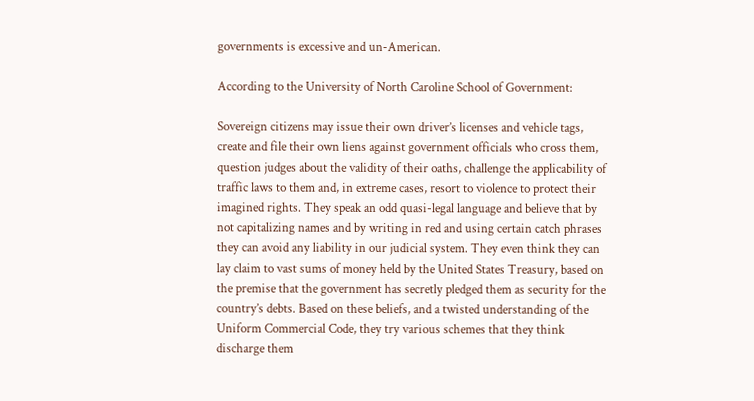governments is excessive and un-American.

According to the University of North Caroline School of Government:

Sovereign citizens may issue their own driver’s licenses and vehicle tags, create and file their own liens against government officials who cross them, question judges about the validity of their oaths, challenge the applicability of traffic laws to them and, in extreme cases, resort to violence to protect their imagined rights. They speak an odd quasi-legal language and believe that by not capitalizing names and by writing in red and using certain catch phrases they can avoid any liability in our judicial system. They even think they can lay claim to vast sums of money held by the United States Treasury, based on the premise that the government has secretly pledged them as security for the country’s debts. Based on these beliefs, and a twisted understanding of the Uniform Commercial Code, they try various schemes that they think discharge them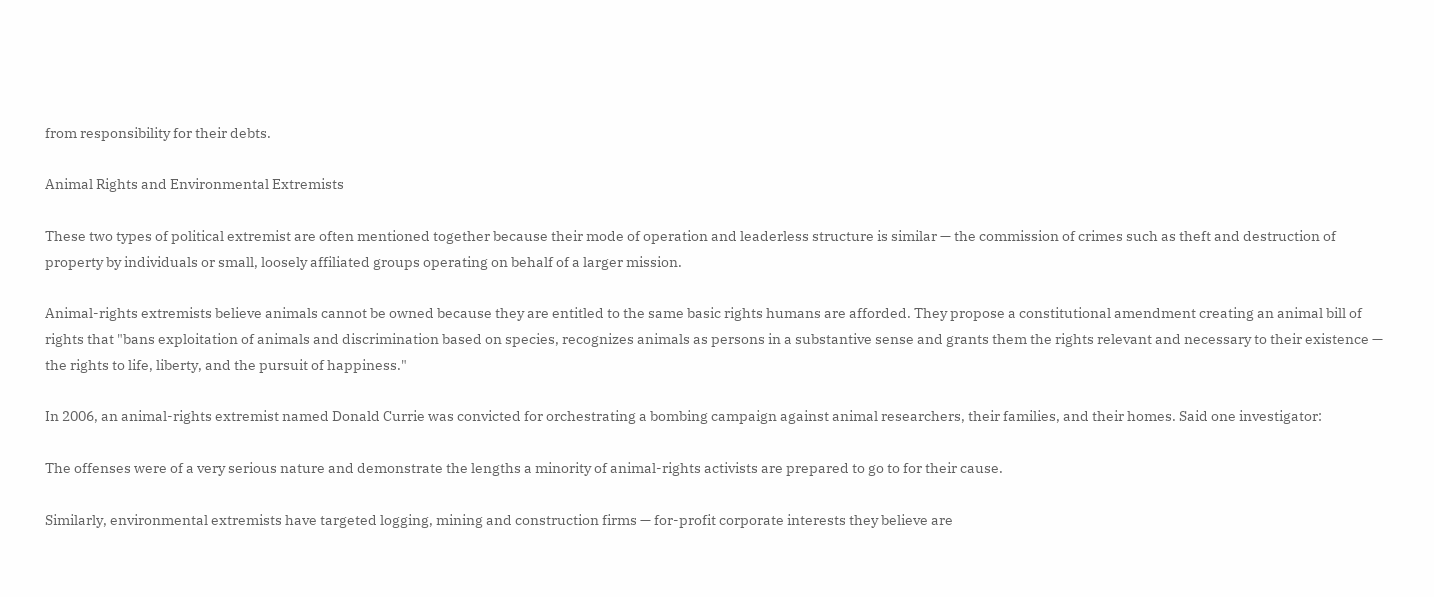from responsibility for their debts.

Animal Rights and Environmental Extremists

These two types of political extremist are often mentioned together because their mode of operation and leaderless structure is similar — the commission of crimes such as theft and destruction of property by individuals or small, loosely affiliated groups operating on behalf of a larger mission.

Animal-rights extremists believe animals cannot be owned because they are entitled to the same basic rights humans are afforded. They propose a constitutional amendment creating an animal bill of rights that "bans exploitation of animals and discrimination based on species, recognizes animals as persons in a substantive sense and grants them the rights relevant and necessary to their existence — the rights to life, liberty, and the pursuit of happiness."

In 2006, an animal-rights extremist named Donald Currie was convicted for orchestrating a bombing campaign against animal researchers, their families, and their homes. Said one investigator:

The offenses were of a very serious nature and demonstrate the lengths a minority of animal-rights activists are prepared to go to for their cause.

Similarly, environmental extremists have targeted logging, mining and construction firms — for-profit corporate interests they believe are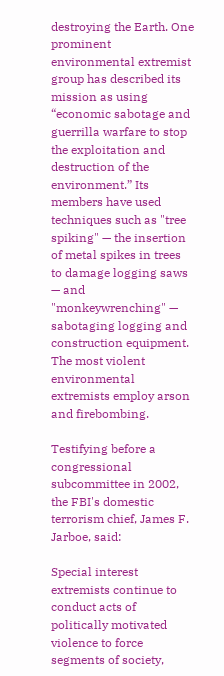destroying the Earth. One prominent environmental extremist group has described its mission as using “economic sabotage and guerrilla warfare to stop the exploitation and destruction of the environment.” Its members have used techniques such as "tree spiking" — the insertion of metal spikes in trees to damage logging saws — and "monkeywrenching" — sabotaging logging and construction equipment. The most violent environmental extremists employ arson and firebombing.

Testifying before a congressional subcommittee in 2002, the FBI's domestic terrorism chief, James F. Jarboe, said:

Special interest extremists continue to conduct acts of politically motivated violence to force segments of society,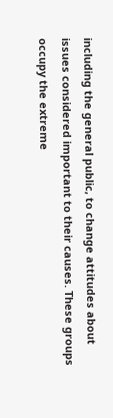including the general public, to change attitudes about issues considered important to their causes. These groups occupy the extreme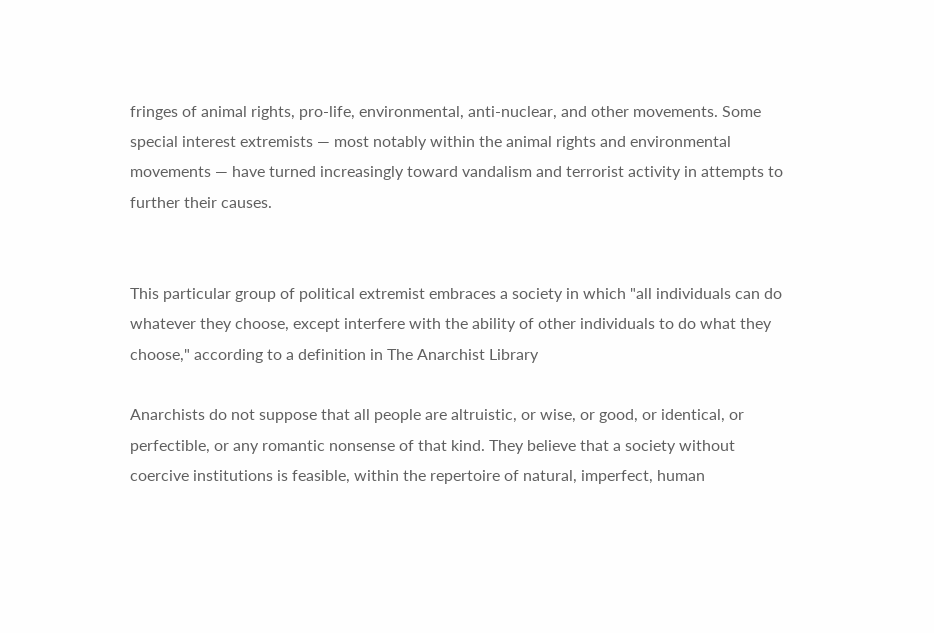fringes of animal rights, pro-life, environmental, anti-nuclear, and other movements. Some special interest extremists — most notably within the animal rights and environmental movements — have turned increasingly toward vandalism and terrorist activity in attempts to further their causes.


This particular group of political extremist embraces a society in which "all individuals can do whatever they choose, except interfere with the ability of other individuals to do what they choose," according to a definition in The Anarchist Library

Anarchists do not suppose that all people are altruistic, or wise, or good, or identical, or perfectible, or any romantic nonsense of that kind. They believe that a society without coercive institutions is feasible, within the repertoire of natural, imperfect, human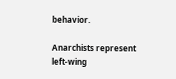behavior.

Anarchists represent left-wing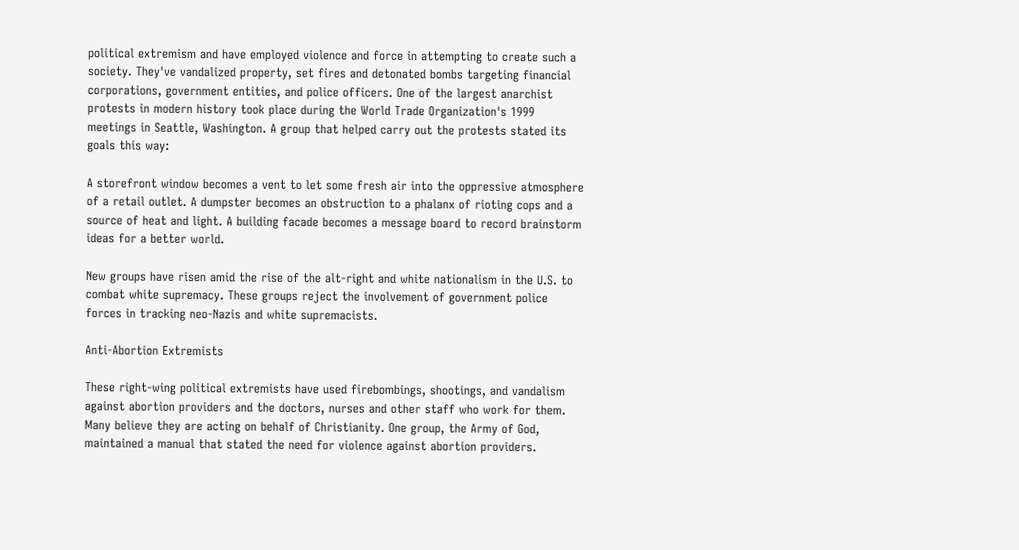political extremism and have employed violence and force in attempting to create such a society. They've vandalized property, set fires and detonated bombs targeting financial corporations, government entities, and police officers. One of the largest anarchist protests in modern history took place during the World Trade Organization's 1999 meetings in Seattle, Washington. A group that helped carry out the protests stated its goals this way:

A storefront window becomes a vent to let some fresh air into the oppressive atmosphere of a retail outlet. A dumpster becomes an obstruction to a phalanx of rioting cops and a source of heat and light. A building facade becomes a message board to record brainstorm ideas for a better world.

New groups have risen amid the rise of the alt-right and white nationalism in the U.S. to combat white supremacy. These groups reject the involvement of government police forces in tracking neo-Nazis and white supremacists.

Anti-Abortion Extremists

These right-wing political extremists have used firebombings, shootings, and vandalism against abortion providers and the doctors, nurses and other staff who work for them. Many believe they are acting on behalf of Christianity. One group, the Army of God, maintained a manual that stated the need for violence against abortion providers.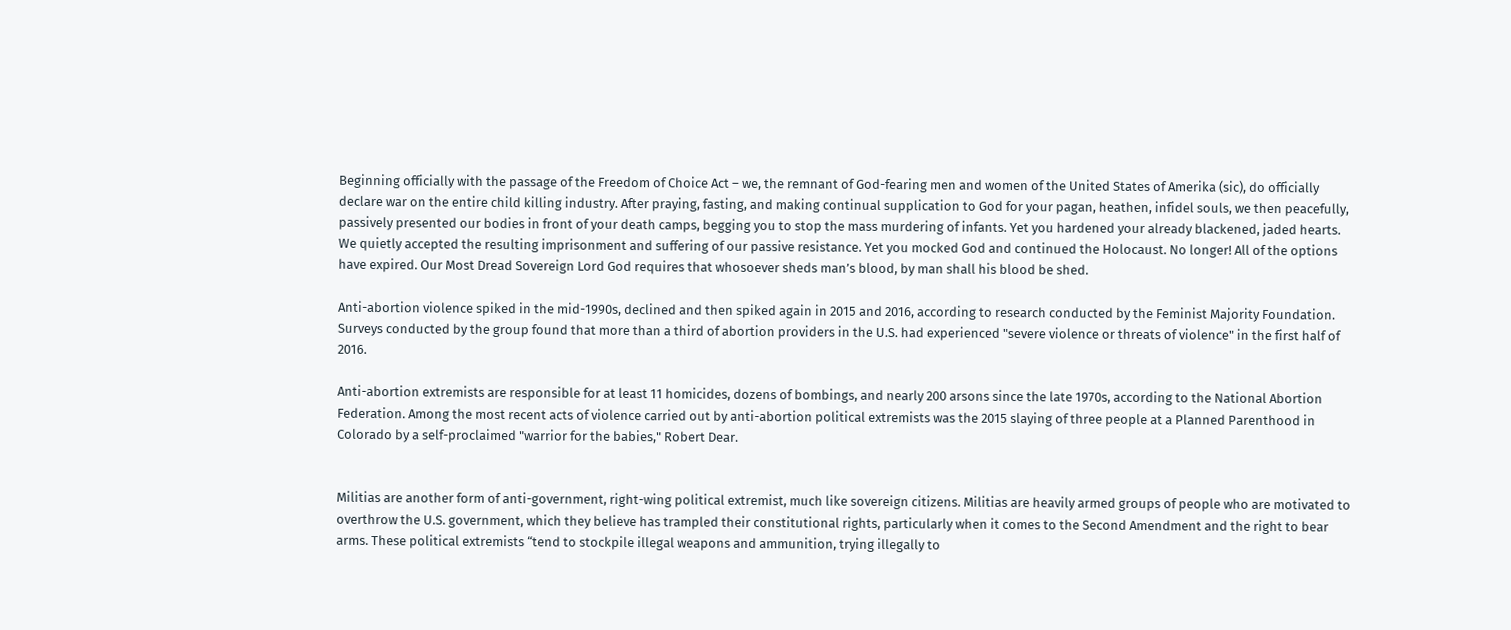Beginning officially with the passage of the Freedom of Choice Act – we, the remnant of God-fearing men and women of the United States of Amerika (sic), do officially declare war on the entire child killing industry. After praying, fasting, and making continual supplication to God for your pagan, heathen, infidel souls, we then peacefully, passively presented our bodies in front of your death camps, begging you to stop the mass murdering of infants. Yet you hardened your already blackened, jaded hearts. We quietly accepted the resulting imprisonment and suffering of our passive resistance. Yet you mocked God and continued the Holocaust. No longer! All of the options have expired. Our Most Dread Sovereign Lord God requires that whosoever sheds man’s blood, by man shall his blood be shed.

Anti-abortion violence spiked in the mid-1990s, declined and then spiked again in 2015 and 2016, according to research conducted by the Feminist Majority Foundation. Surveys conducted by the group found that more than a third of abortion providers in the U.S. had experienced "severe violence or threats of violence" in the first half of 2016.

Anti-abortion extremists are responsible for at least 11 homicides, dozens of bombings, and nearly 200 arsons since the late 1970s, according to the National Abortion Federation. Among the most recent acts of violence carried out by anti-abortion political extremists was the 2015 slaying of three people at a Planned Parenthood in Colorado by a self-proclaimed "warrior for the babies," Robert Dear.


Militias are another form of anti-government, right-wing political extremist, much like sovereign citizens. Militias are heavily armed groups of people who are motivated to overthrow the U.S. government, which they believe has trampled their constitutional rights, particularly when it comes to the Second Amendment and the right to bear arms. These political extremists “tend to stockpile illegal weapons and ammunition, trying illegally to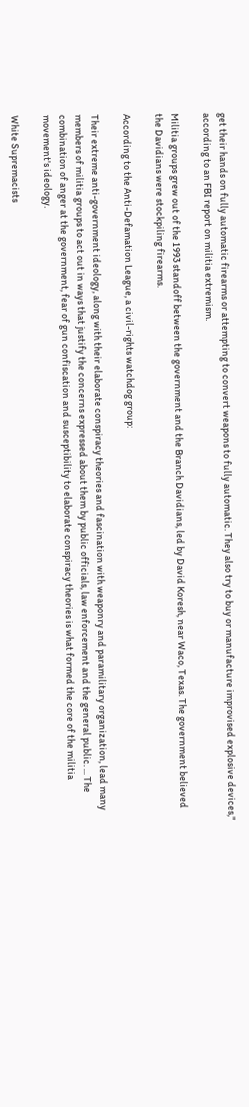get their hands on fully automatic firearms or attempting to convert weapons to fully automatic. They also try to buy or manufacture improvised explosive devices," according to an FBI report on militia extremism.

Militia groups grew out of the 1993 standoff between the government and the Branch Davidians, led by David Koresh, near Waco, Texas. The government believed the Davidians were stockpiling firearms.

According to the Anti-Defamation League, a civil-rights watchdog group:

Their extreme anti-government ideology, along with their elaborate conspiracy theories and fascination with weaponry and paramilitary organization, lead many members of militia groups to act out in ways that justify the concerns expressed about them by public officials, law enforcement and the general public. ... The combination of anger at the government, fear of gun confiscation and susceptibility to elaborate conspiracy theories is what formed the core of the militia movement's ideology.

White Supremacists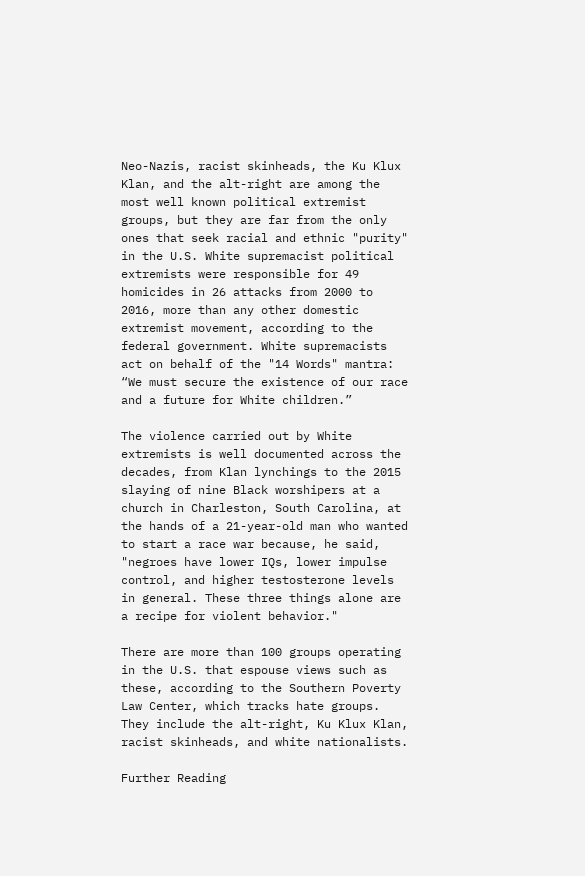Neo-Nazis, racist skinheads, the Ku Klux Klan, and the alt-right are among the most well known political extremist groups, but they are far from the only ones that seek racial and ethnic "purity" in the U.S. White supremacist political extremists were responsible for 49 homicides in 26 attacks from 2000 to 2016, more than any other domestic extremist movement, according to the federal government. White supremacists act on behalf of the "14 Words" mantra: “We must secure the existence of our race and a future for White children.”

The violence carried out by White extremists is well documented across the decades, from Klan lynchings to the 2015 slaying of nine Black worshipers at a church in Charleston, South Carolina, at the hands of a 21-year-old man who wanted to start a race war because, he said, "negroes have lower IQs, lower impulse control, and higher testosterone levels in general. These three things alone are a recipe for violent behavior."

There are more than 100 groups operating in the U.S. that espouse views such as these, according to the Southern Poverty Law Center, which tracks hate groups. They include the alt-right, Ku Klux Klan, racist skinheads, and white nationalists.

Further Reading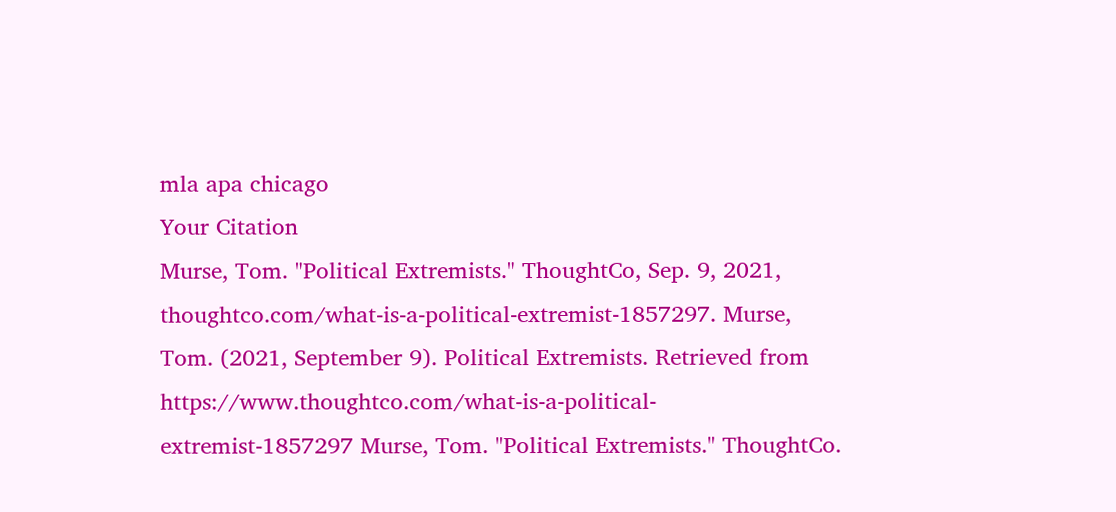mla apa chicago
Your Citation
Murse, Tom. "Political Extremists." ThoughtCo, Sep. 9, 2021, thoughtco.com/what-is-a-political-extremist-1857297. Murse, Tom. (2021, September 9). Political Extremists. Retrieved from https://www.thoughtco.com/what-is-a-political-extremist-1857297 Murse, Tom. "Political Extremists." ThoughtCo.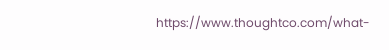https://www.thoughtco.com/what-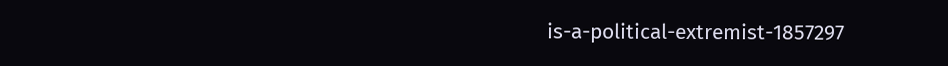is-a-political-extremist-1857297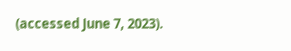(accessed June 7, 2023).